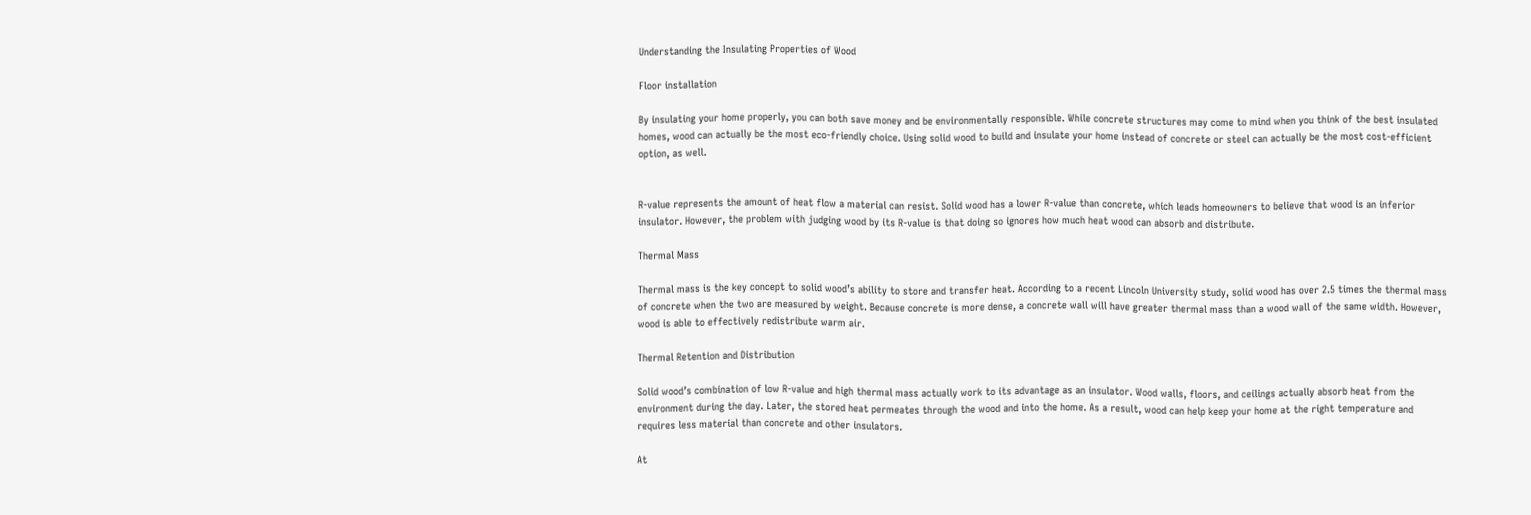Understanding the Insulating Properties of Wood

Floor installation

By insulating your home properly, you can both save money and be environmentally responsible. While concrete structures may come to mind when you think of the best insulated homes, wood can actually be the most eco-friendly choice. Using solid wood to build and insulate your home instead of concrete or steel can actually be the most cost-efficient option, as well.


R-value represents the amount of heat flow a material can resist. Solid wood has a lower R-value than concrete, which leads homeowners to believe that wood is an inferior insulator. However, the problem with judging wood by its R-value is that doing so ignores how much heat wood can absorb and distribute.

Thermal Mass

Thermal mass is the key concept to solid wood’s ability to store and transfer heat. According to a recent Lincoln University study, solid wood has over 2.5 times the thermal mass of concrete when the two are measured by weight. Because concrete is more dense, a concrete wall will have greater thermal mass than a wood wall of the same width. However, wood is able to effectively redistribute warm air.

Thermal Retention and Distribution

Solid wood’s combination of low R-value and high thermal mass actually work to its advantage as an insulator. Wood walls, floors, and ceilings actually absorb heat from the environment during the day. Later, the stored heat permeates through the wood and into the home. As a result, wood can help keep your home at the right temperature and requires less material than concrete and other insulators.

At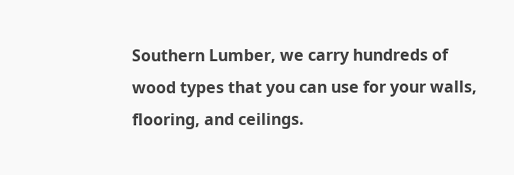Southern Lumber, we carry hundreds of wood types that you can use for your walls, flooring, and ceilings.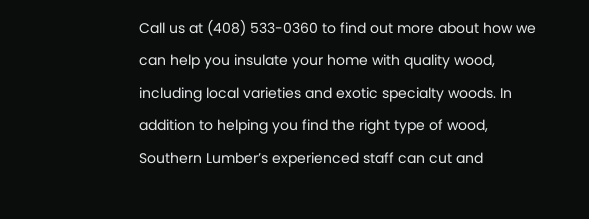Call us at (408) 533-0360 to find out more about how we can help you insulate your home with quality wood, including local varieties and exotic specialty woods. In addition to helping you find the right type of wood, Southern Lumber’s experienced staff can cut and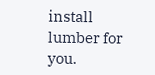install lumber for you.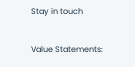Stay in touch

Value Statements: